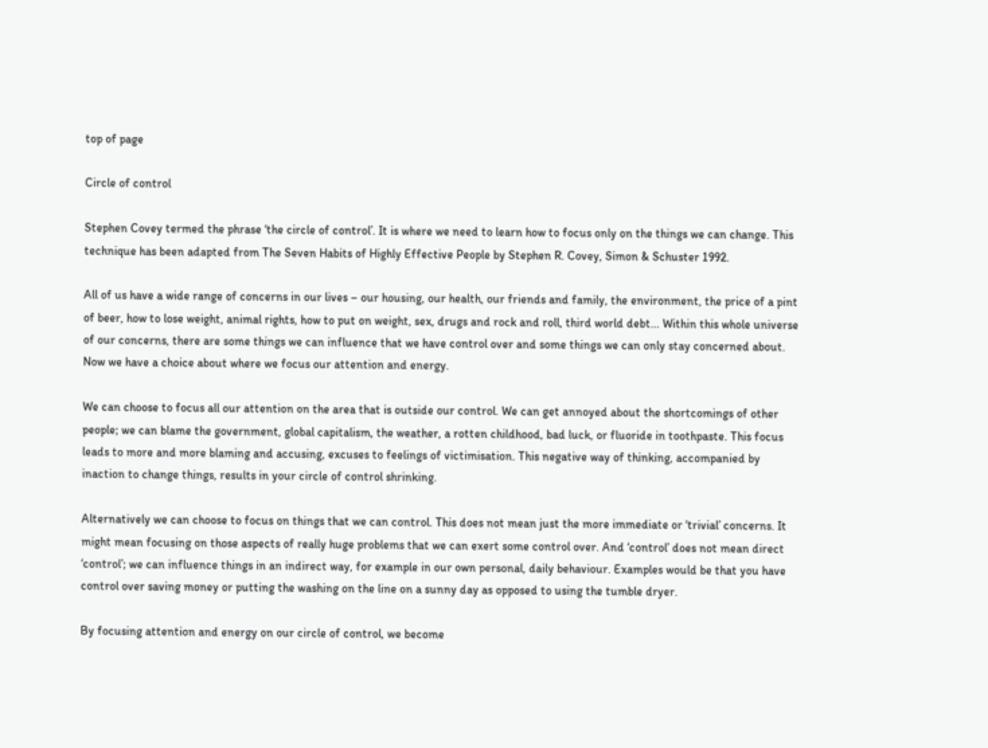top of page

Circle of control

Stephen Covey termed the phrase ‘the circle of control’. It is where we need to learn how to focus only on the things we can change. This technique has been adapted from The Seven Habits of Highly Effective People by Stephen R. Covey, Simon & Schuster 1992.

All of us have a wide range of concerns in our lives – our housing, our health, our friends and family, the environment, the price of a pint of beer, how to lose weight, animal rights, how to put on weight, sex, drugs and rock and roll, third world debt... Within this whole universe of our concerns, there are some things we can influence that we have control over and some things we can only stay concerned about. Now we have a choice about where we focus our attention and energy.

We can choose to focus all our attention on the area that is outside our control. We can get annoyed about the shortcomings of other people; we can blame the government, global capitalism, the weather, a rotten childhood, bad luck, or fluoride in toothpaste. This focus leads to more and more blaming and accusing, excuses to feelings of victimisation. This negative way of thinking, accompanied by inaction to change things, results in your circle of control shrinking.

Alternatively we can choose to focus on things that we can control. This does not mean just the more immediate or ‘trivial’ concerns. It might mean focusing on those aspects of really huge problems that we can exert some control over. And ‘control’ does not mean direct ‘control’; we can influence things in an indirect way, for example in our own personal, daily behaviour. Examples would be that you have control over saving money or putting the washing on the line on a sunny day as opposed to using the tumble dryer.

By focusing attention and energy on our circle of control, we become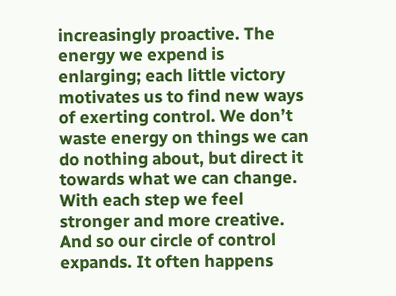increasingly proactive. The energy we expend is enlarging; each little victory motivates us to find new ways of exerting control. We don’t waste energy on things we can do nothing about, but direct it towards what we can change. With each step we feel stronger and more creative. And so our circle of control expands. It often happens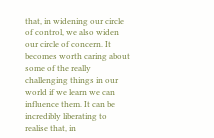that, in widening our circle of control, we also widen our circle of concern. It becomes worth caring about some of the really challenging things in our world if we learn we can influence them. It can be incredibly liberating to realise that, in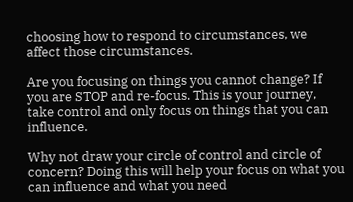choosing how to respond to circumstances, we affect those circumstances.

Are you focusing on things you cannot change? If you are STOP and re-focus. This is your journey, take control and only focus on things that you can influence.

Why not draw your circle of control and circle of concern? Doing this will help your focus on what you can influence and what you need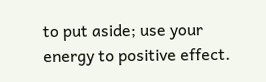to put aside; use your energy to positive effect.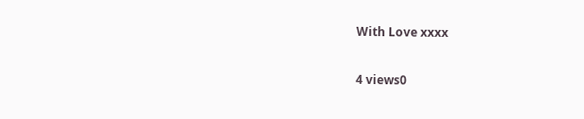With Love xxxx

4 views0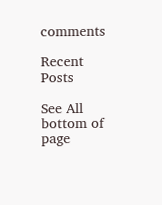comments

Recent Posts

See All
bottom of page